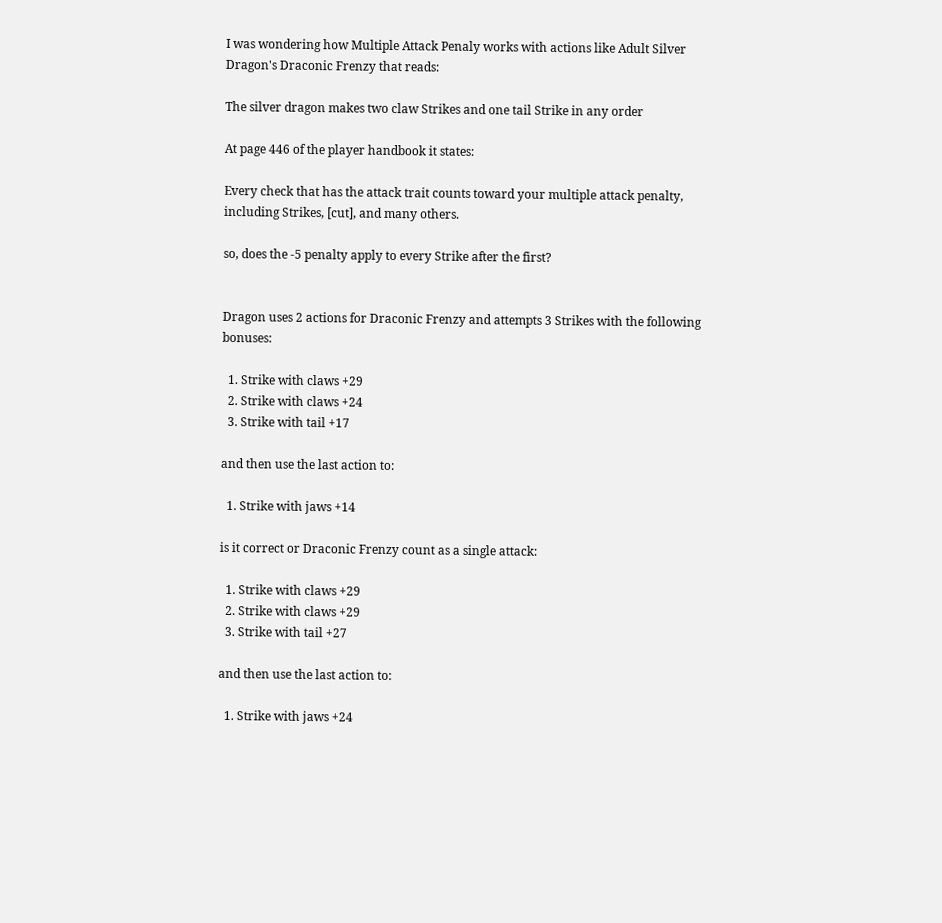I was wondering how Multiple Attack Penaly works with actions like Adult Silver Dragon's Draconic Frenzy that reads:

The silver dragon makes two claw Strikes and one tail Strike in any order

At page 446 of the player handbook it states:

Every check that has the attack trait counts toward your multiple attack penalty, including Strikes, [cut], and many others.

so, does the -5 penalty apply to every Strike after the first?


Dragon uses 2 actions for Draconic Frenzy and attempts 3 Strikes with the following bonuses:

  1. Strike with claws +29
  2. Strike with claws +24
  3. Strike with tail +17

and then use the last action to:

  1. Strike with jaws +14

is it correct or Draconic Frenzy count as a single attack:

  1. Strike with claws +29
  2. Strike with claws +29
  3. Strike with tail +27

and then use the last action to:

  1. Strike with jaws +24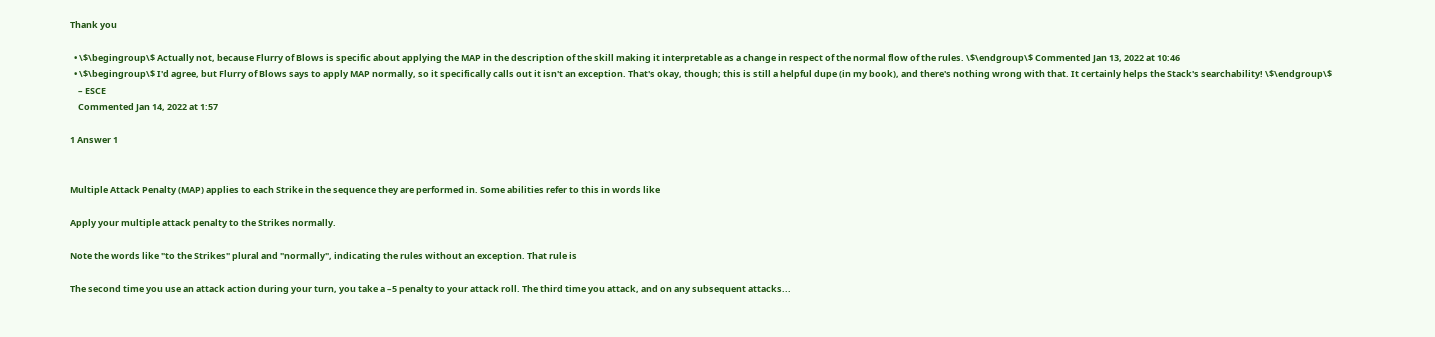Thank you

  • \$\begingroup\$ Actually not, because Flurry of Blows is specific about applying the MAP in the description of the skill making it interpretable as a change in respect of the normal flow of the rules. \$\endgroup\$ Commented Jan 13, 2022 at 10:46
  • \$\begingroup\$ I'd agree, but Flurry of Blows says to apply MAP normally, so it specifically calls out it isn't an exception. That's okay, though; this is still a helpful dupe (in my book), and there's nothing wrong with that. It certainly helps the Stack's searchability! \$\endgroup\$
    – ESCE
    Commented Jan 14, 2022 at 1:57

1 Answer 1


Multiple Attack Penalty (MAP) applies to each Strike in the sequence they are performed in. Some abilities refer to this in words like

Apply your multiple attack penalty to the Strikes normally.

Note the words like "to the Strikes" plural and "normally", indicating the rules without an exception. That rule is

The second time you use an attack action during your turn, you take a –5 penalty to your attack roll. The third time you attack, and on any subsequent attacks...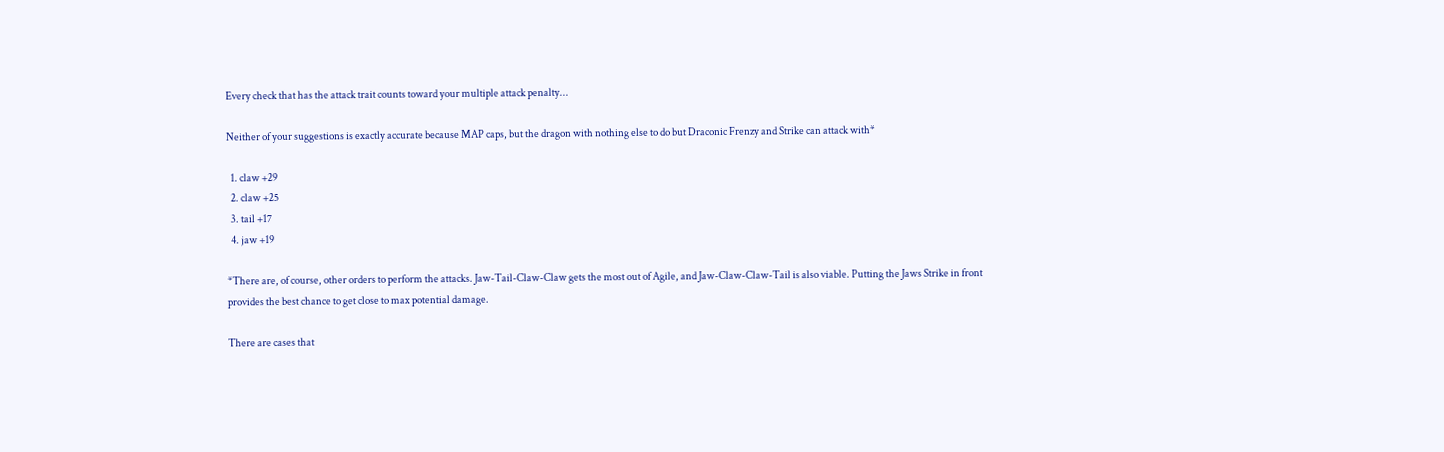Every check that has the attack trait counts toward your multiple attack penalty...

Neither of your suggestions is exactly accurate because MAP caps, but the dragon with nothing else to do but Draconic Frenzy and Strike can attack with*

  1. claw +29
  2. claw +25
  3. tail +17
  4. jaw +19

*There are, of course, other orders to perform the attacks. Jaw-Tail-Claw-Claw gets the most out of Agile, and Jaw-Claw-Claw-Tail is also viable. Putting the Jaws Strike in front provides the best chance to get close to max potential damage.

There are cases that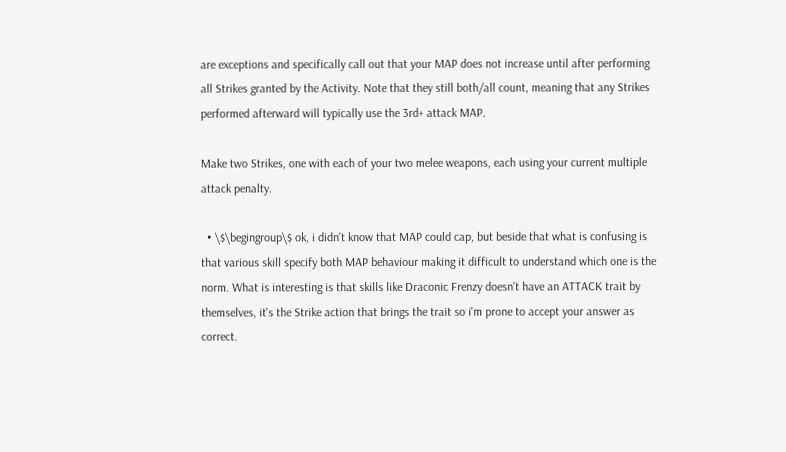are exceptions and specifically call out that your MAP does not increase until after performing all Strikes granted by the Activity. Note that they still both/all count, meaning that any Strikes performed afterward will typically use the 3rd+ attack MAP.

Make two Strikes, one with each of your two melee weapons, each using your current multiple attack penalty.

  • \$\begingroup\$ ok, i didn't know that MAP could cap, but beside that what is confusing is that various skill specify both MAP behaviour making it difficult to understand which one is the norm. What is interesting is that skills like Draconic Frenzy doesn't have an ATTACK trait by themselves, it's the Strike action that brings the trait so i'm prone to accept your answer as correct.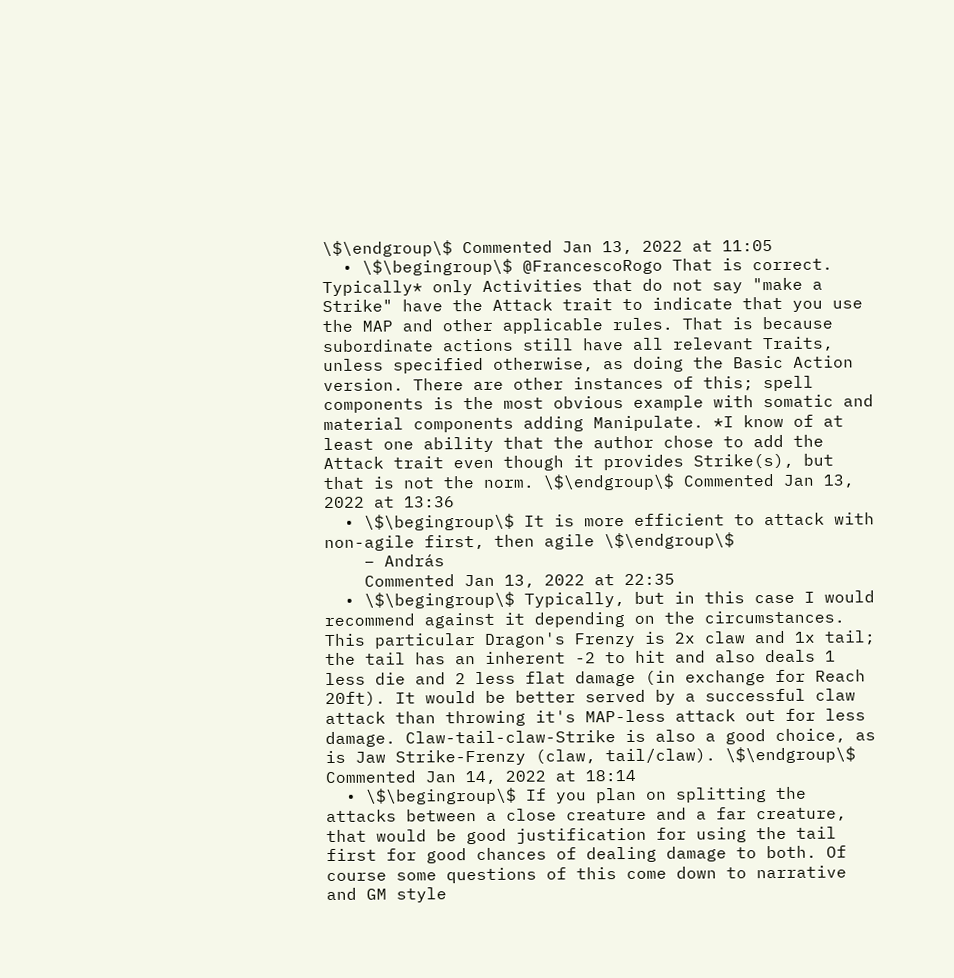\$\endgroup\$ Commented Jan 13, 2022 at 11:05
  • \$\begingroup\$ @FrancescoRogo That is correct. Typically* only Activities that do not say "make a Strike" have the Attack trait to indicate that you use the MAP and other applicable rules. That is because subordinate actions still have all relevant Traits, unless specified otherwise, as doing the Basic Action version. There are other instances of this; spell components is the most obvious example with somatic and material components adding Manipulate. *I know of at least one ability that the author chose to add the Attack trait even though it provides Strike(s), but that is not the norm. \$\endgroup\$ Commented Jan 13, 2022 at 13:36
  • \$\begingroup\$ It is more efficient to attack with non-agile first, then agile \$\endgroup\$
    – András
    Commented Jan 13, 2022 at 22:35
  • \$\begingroup\$ Typically, but in this case I would recommend against it depending on the circumstances. This particular Dragon's Frenzy is 2x claw and 1x tail; the tail has an inherent -2 to hit and also deals 1 less die and 2 less flat damage (in exchange for Reach 20ft). It would be better served by a successful claw attack than throwing it's MAP-less attack out for less damage. Claw-tail-claw-Strike is also a good choice, as is Jaw Strike-Frenzy (claw, tail/claw). \$\endgroup\$ Commented Jan 14, 2022 at 18:14
  • \$\begingroup\$ If you plan on splitting the attacks between a close creature and a far creature, that would be good justification for using the tail first for good chances of dealing damage to both. Of course some questions of this come down to narrative and GM style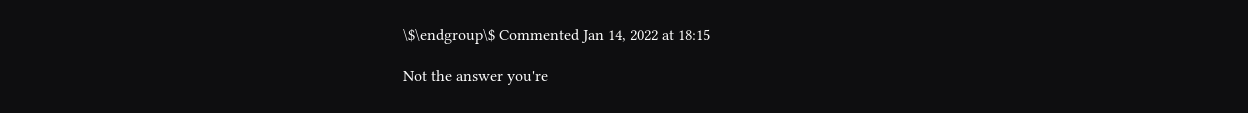\$\endgroup\$ Commented Jan 14, 2022 at 18:15

Not the answer you're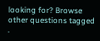looking for? Browse other questions tagged .